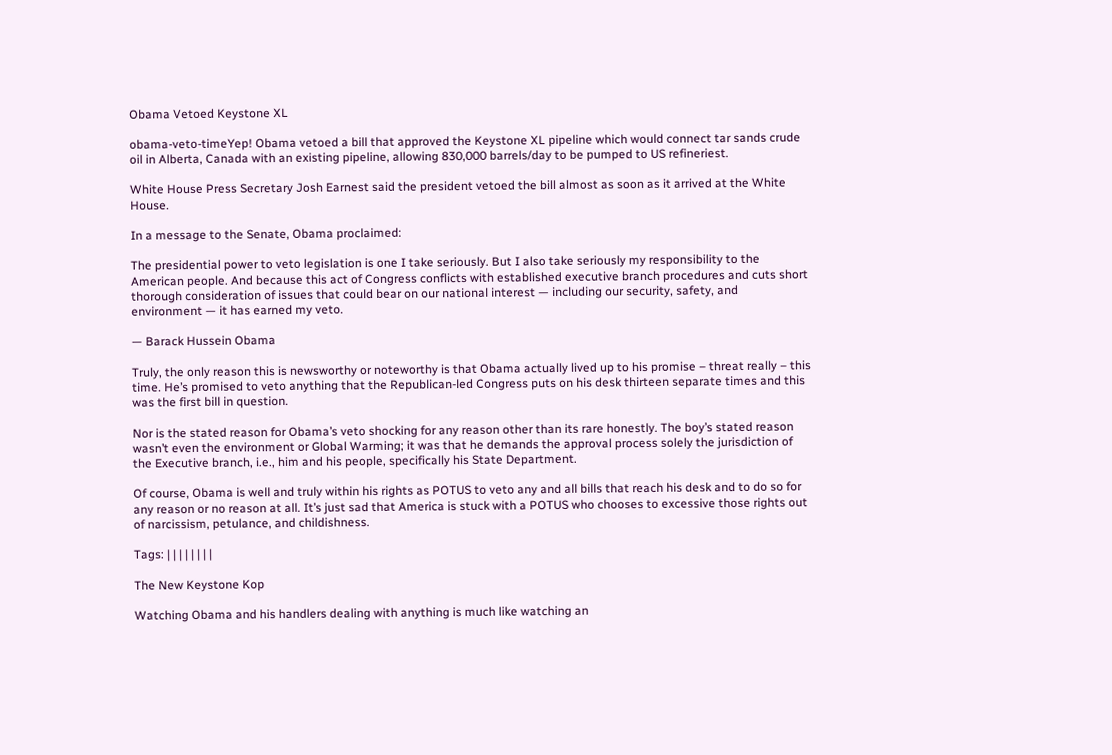Obama Vetoed Keystone XL

obama-veto-timeYep! Obama vetoed a bill that approved the Keystone XL pipeline which would connect tar sands crude oil in Alberta, Canada with an existing pipeline, allowing 830,000 barrels/day to be pumped to US refineriest.

White House Press Secretary Josh Earnest said the president vetoed the bill almost as soon as it arrived at the White House.

In a message to the Senate, Obama proclaimed:

The presidential power to veto legislation is one I take seriously. But I also take seriously my responsibility to the American people. And because this act of Congress conflicts with established executive branch procedures and cuts short thorough consideration of issues that could bear on our national interest — including our security, safety, and environment — it has earned my veto.

— Barack Hussein Obama

Truly, the only reason this is newsworthy or noteworthy is that Obama actually lived up to his promise – threat really – this time. He’s promised to veto anything that the Republican-led Congress puts on his desk thirteen separate times and this was the first bill in question.

Nor is the stated reason for Obama’s veto shocking for any reason other than its rare honestly. The boy’s stated reason wasn’t even the environment or Global Warming; it was that he demands the approval process solely the jurisdiction of the Executive branch, i.e., him and his people, specifically his State Department.

Of course, Obama is well and truly within his rights as POTUS to veto any and all bills that reach his desk and to do so for any reason or no reason at all. It’s just sad that America is stuck with a POTUS who chooses to excessive those rights out of narcissism, petulance, and childishness.

Tags: | | | | | | | |

The New Keystone Kop

Watching Obama and his handlers dealing with anything is much like watching an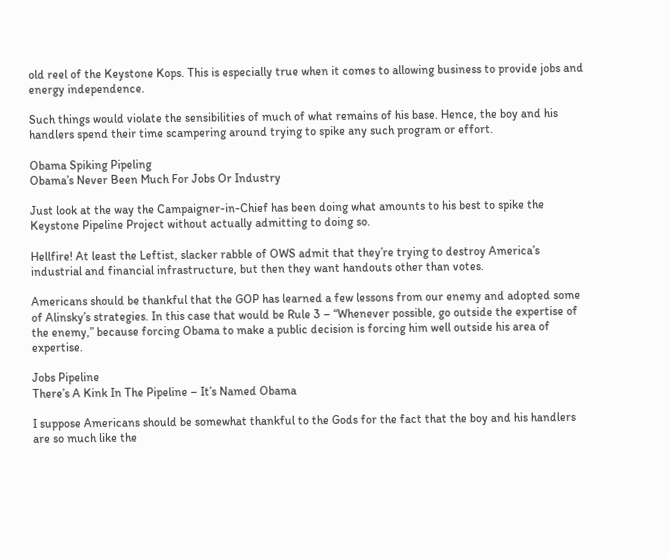old reel of the Keystone Kops. This is especially true when it comes to allowing business to provide jobs and energy independence.

Such things would violate the sensibilities of much of what remains of his base. Hence, the boy and his handlers spend their time scampering around trying to spike any such program or effort.

Obama Spiking Pipeling
Obama’s Never Been Much For Jobs Or Industry

Just look at the way the Campaigner-in-Chief has been doing what amounts to his best to spike the Keystone Pipeline Project without actually admitting to doing so.

Hellfire! At least the Leftist, slacker rabble of OWS admit that they’re trying to destroy America’s industrial and financial infrastructure, but then they want handouts other than votes.

Americans should be thankful that the GOP has learned a few lessons from our enemy and adopted some of Alinsky’s strategies. In this case that would be Rule 3 – “Whenever possible, go outside the expertise of the enemy,” because forcing Obama to make a public decision is forcing him well outside his area of expertise.

Jobs Pipeline
There’s A Kink In The Pipeline – It’s Named Obama

I suppose Americans should be somewhat thankful to the Gods for the fact that the boy and his handlers are so much like the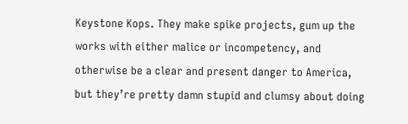Keystone Kops. They make spike projects, gum up the works with either malice or incompetency, and otherwise be a clear and present danger to America, but they’re pretty damn stupid and clumsy about doing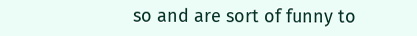so and are sort of funny to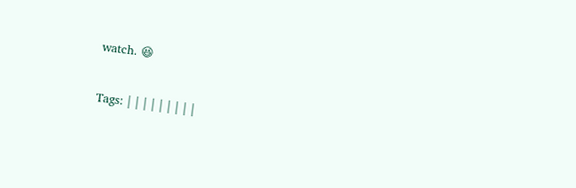watch. 😆

Tags: | | | | | | | | |